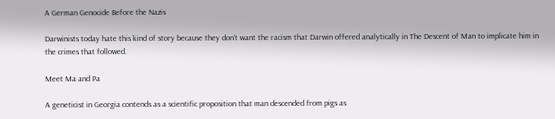A German Genocide Before the Nazis

Darwinists today hate this kind of story because they don’t want the racism that Darwin offered analytically in The Descent of Man to implicate him in the crimes that followed.

Meet Ma and Pa

A geneticist in Georgia contends as a scientific proposition that man descended from pigs as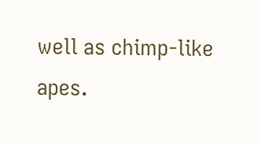well as chimp-like apes.